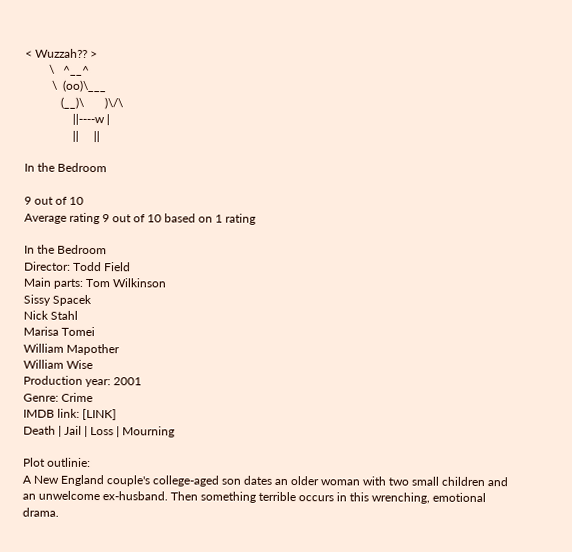< Wuzzah?? >
        \   ^__^
         \  (oo)\___
            (__)\       )\/\
                ||----w |
                ||     ||

In the Bedroom

9 out of 10
Average rating 9 out of 10 based on 1 rating

In the Bedroom
Director: Todd Field
Main parts: Tom Wilkinson
Sissy Spacek
Nick Stahl
Marisa Tomei
William Mapother
William Wise
Production year: 2001
Genre: Crime
IMDB link: [LINK]
Death | Jail | Loss | Mourning

Plot outlinie:
A New England couple's college-aged son dates an older woman with two small children and an unwelcome ex-husband. Then something terrible occurs in this wrenching, emotional drama.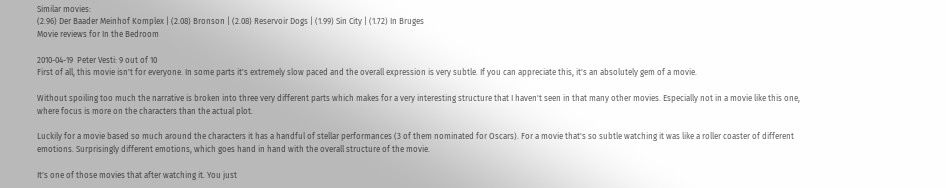Similar movies:
(2.96) Der Baader Meinhof Komplex | (2.08) Bronson | (2.08) Reservoir Dogs | (1.99) Sin City | (1.72) In Bruges
Movie reviews for In the Bedroom

2010-04-19  Peter Vesti: 9 out of 10
First of all, this movie isn't for everyone. In some parts it's extremely slow paced and the overall expression is very subtle. If you can appreciate this, it's an absolutely gem of a movie.

Without spoiling too much the narrative is broken into three very different parts which makes for a very interesting structure that I haven't seen in that many other movies. Especially not in a movie like this one, where focus is more on the characters than the actual plot.

Luckily for a movie based so much around the characters it has a handful of stellar performances (3 of them nominated for Oscars). For a movie that's so subtle watching it was like a roller coaster of different emotions. Surprisingly different emotions, which goes hand in hand with the overall structure of the movie.

It's one of those movies that after watching it. You just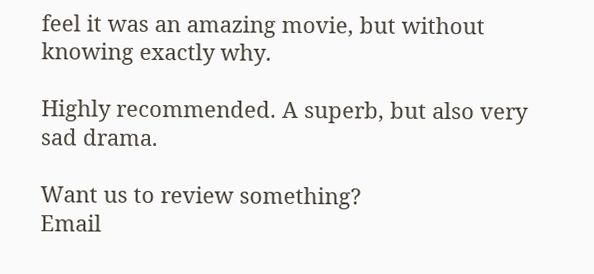feel it was an amazing movie, but without knowing exactly why.

Highly recommended. A superb, but also very sad drama.

Want us to review something?
Email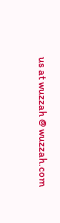us at wuzzah @ wuzzah.com